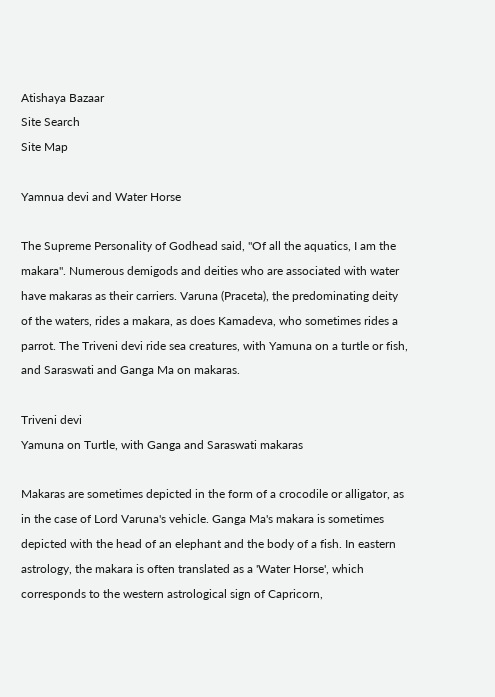Atishaya Bazaar
Site Search
Site Map

Yamnua devi and Water Horse

The Supreme Personality of Godhead said, "Of all the aquatics, I am the makara". Numerous demigods and deities who are associated with water have makaras as their carriers. Varuna (Praceta), the predominating deity of the waters, rides a makara, as does Kamadeva, who sometimes rides a parrot. The Triveni devi ride sea creatures, with Yamuna on a turtle or fish, and Saraswati and Ganga Ma on makaras.

Triveni devi
Yamuna on Turtle, with Ganga and Saraswati makaras

Makaras are sometimes depicted in the form of a crocodile or alligator, as in the case of Lord Varuna's vehicle. Ganga Ma's makara is sometimes depicted with the head of an elephant and the body of a fish. In eastern astrology, the makara is often translated as a 'Water Horse', which corresponds to the western astrological sign of Capricorn,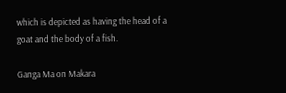which is depicted as having the head of a goat and the body of a fish.

Ganga Ma on Makara